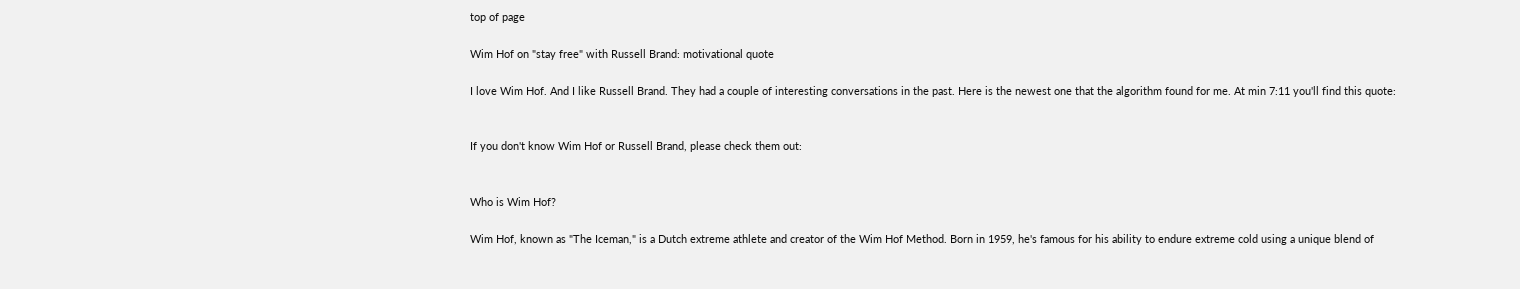top of page

Wim Hof on "stay free" with Russell Brand: motivational quote

I love Wim Hof. And I like Russell Brand. They had a couple of interesting conversations in the past. Here is the newest one that the algorithm found for me. At min 7:11 you'll find this quote:


If you don't know Wim Hof or Russell Brand, please check them out:


Who is Wim Hof?

Wim Hof, known as "The Iceman," is a Dutch extreme athlete and creator of the Wim Hof Method. Born in 1959, he's famous for his ability to endure extreme cold using a unique blend of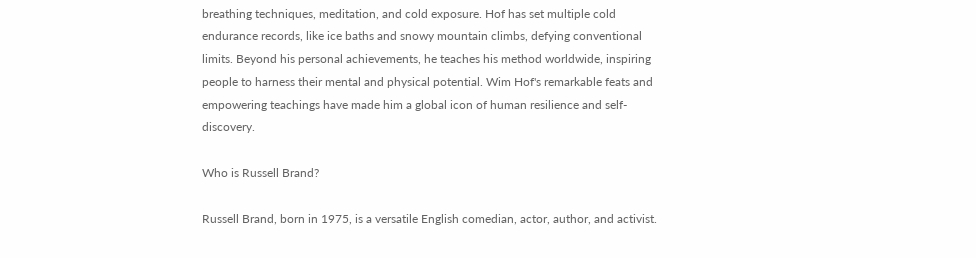breathing techniques, meditation, and cold exposure. Hof has set multiple cold endurance records, like ice baths and snowy mountain climbs, defying conventional limits. Beyond his personal achievements, he teaches his method worldwide, inspiring people to harness their mental and physical potential. Wim Hof's remarkable feats and empowering teachings have made him a global icon of human resilience and self-discovery.

Who is Russell Brand?

Russell Brand, born in 1975, is a versatile English comedian, actor, author, and activist.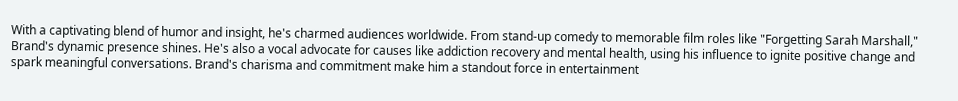With a captivating blend of humor and insight, he's charmed audiences worldwide. From stand-up comedy to memorable film roles like "Forgetting Sarah Marshall," Brand's dynamic presence shines. He's also a vocal advocate for causes like addiction recovery and mental health, using his influence to ignite positive change and spark meaningful conversations. Brand's charisma and commitment make him a standout force in entertainment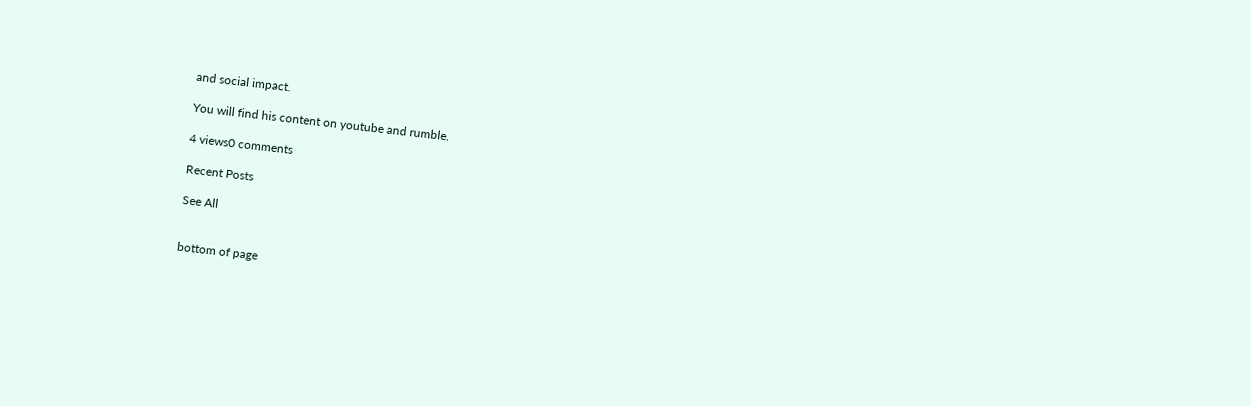and social impact.

You will find his content on youtube and rumble.

4 views0 comments

Recent Posts

See All


bottom of page